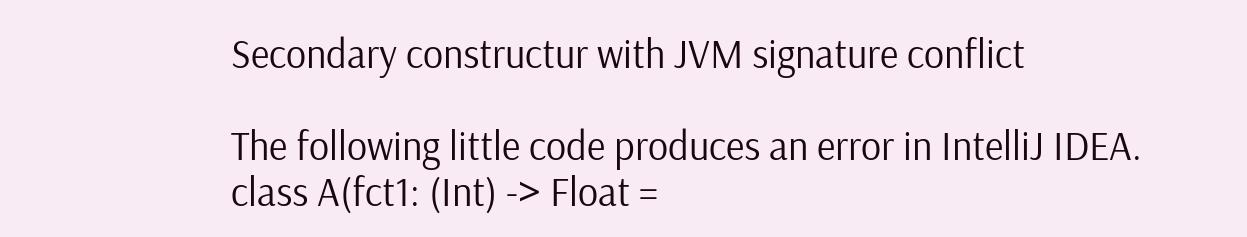Secondary constructur with JVM signature conflict

The following little code produces an error in IntelliJ IDEA.
class A(fct1: (Int) -> Float =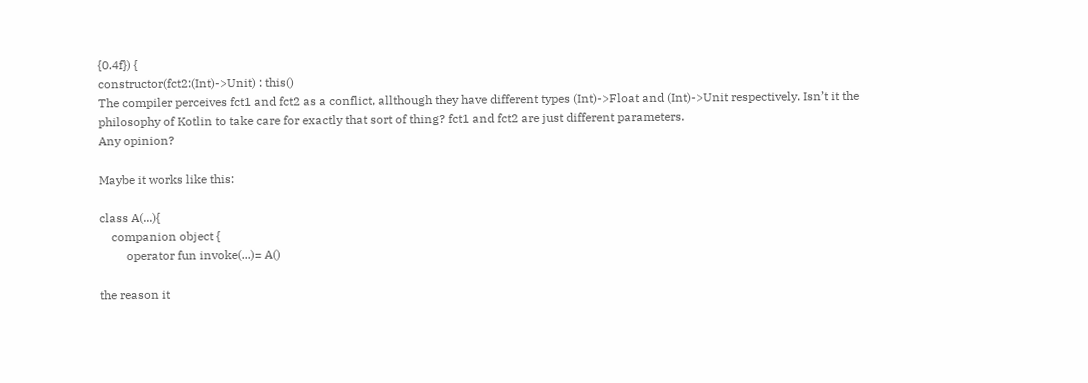{0.4f}) {
constructor(fct2:(Int)->Unit) : this()
The compiler perceives fct1 and fct2 as a conflict, allthough they have different types (Int)->Float and (Int)->Unit respectively. Isn’t it the philosophy of Kotlin to take care for exactly that sort of thing? fct1 and fct2 are just different parameters.
Any opinion?

Maybe it works like this:

class A(...){
    companion object {
         operator fun invoke(...)= A()

the reason it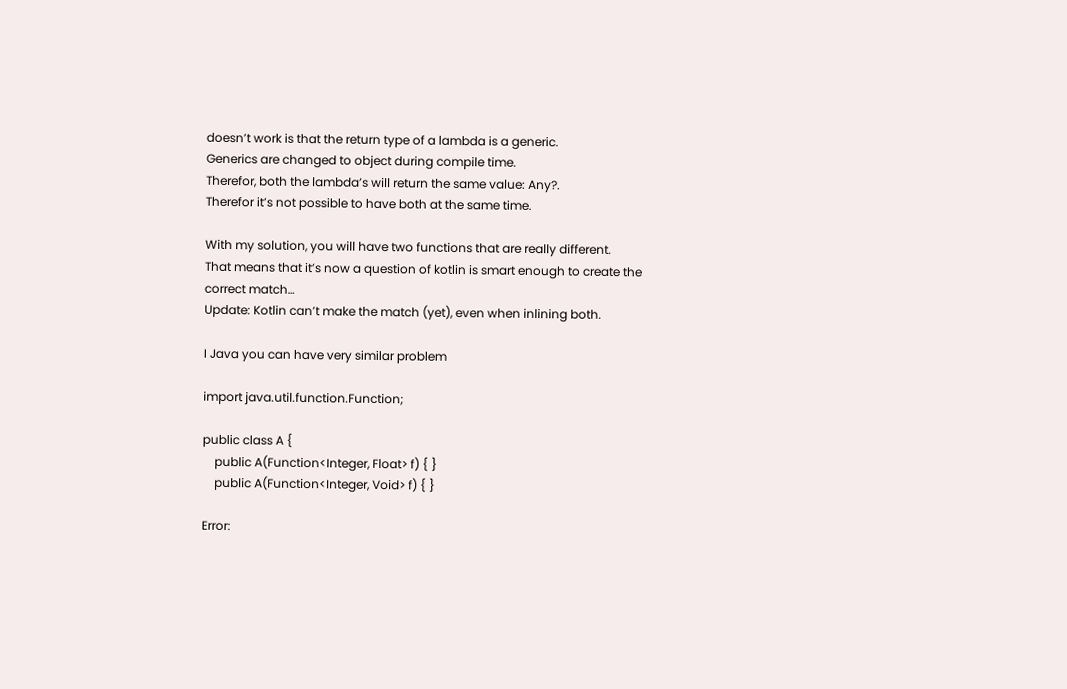doesn’t work is that the return type of a lambda is a generic.
Generics are changed to object during compile time.
Therefor, both the lambda’s will return the same value: Any?.
Therefor it’s not possible to have both at the same time.

With my solution, you will have two functions that are really different.
That means that it’s now a question of kotlin is smart enough to create the correct match…
Update: Kotlin can’t make the match (yet), even when inlining both.

I Java you can have very similar problem

import java.util.function.Function;

public class A {
    public A(Function<Integer, Float> f) { }
    public A(Function<Integer, Void> f) { }

Error: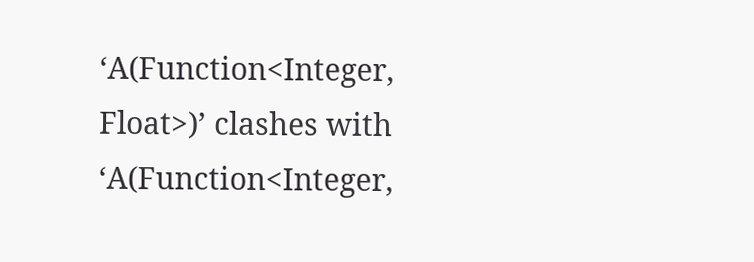‘A(Function<Integer, Float>)’ clashes with ‘A(Function<Integer,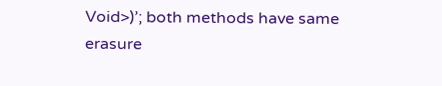Void>)’; both methods have same erasure